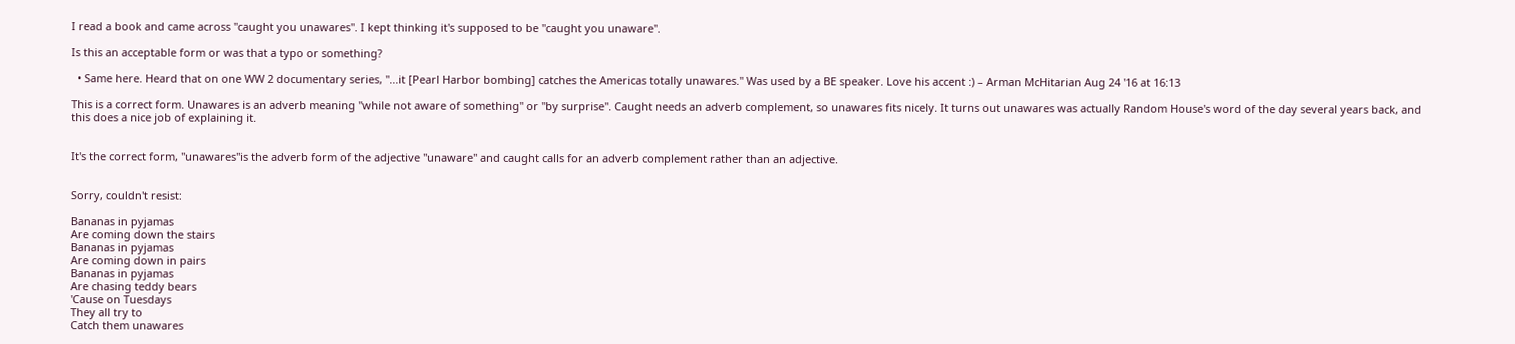I read a book and came across "caught you unawares". I kept thinking it's supposed to be "caught you unaware".

Is this an acceptable form or was that a typo or something?

  • Same here. Heard that on one WW 2 documentary series, "...it [Pearl Harbor bombing] catches the Americas totally unawares." Was used by a BE speaker. Love his accent :) – Arman McHitarian Aug 24 '16 at 16:13

This is a correct form. Unawares is an adverb meaning "while not aware of something" or "by surprise". Caught needs an adverb complement, so unawares fits nicely. It turns out unawares was actually Random House's word of the day several years back, and this does a nice job of explaining it.


It's the correct form, "unawares"is the adverb form of the adjective "unaware" and caught calls for an adverb complement rather than an adjective.


Sorry, couldn't resist:

Bananas in pyjamas
Are coming down the stairs
Bananas in pyjamas
Are coming down in pairs
Bananas in pyjamas
Are chasing teddy bears
'Cause on Tuesdays
They all try to
Catch them unawares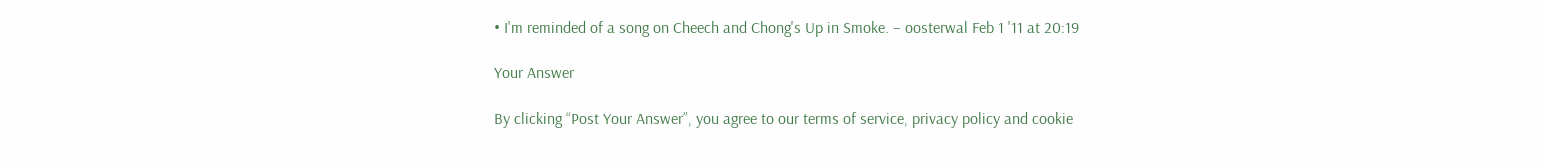• I'm reminded of a song on Cheech and Chong's Up in Smoke. – oosterwal Feb 1 '11 at 20:19

Your Answer

By clicking “Post Your Answer”, you agree to our terms of service, privacy policy and cookie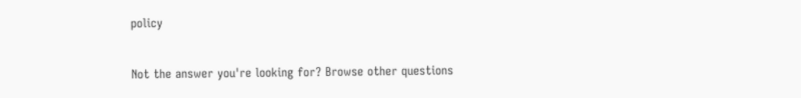policy

Not the answer you're looking for? Browse other questions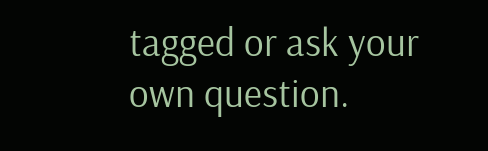tagged or ask your own question.